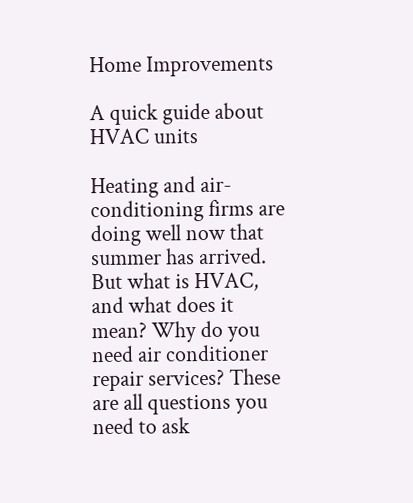Home Improvements

A quick guide about HVAC units

Heating and air-conditioning firms are doing well now that summer has arrived. But what is HVAC, and what does it mean? Why do you need air conditioner repair services? These are all questions you need to ask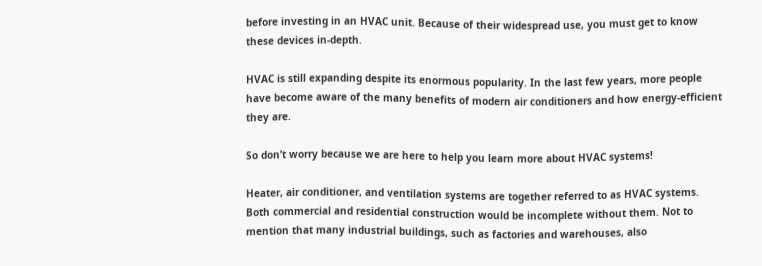before investing in an HVAC unit. Because of their widespread use, you must get to know these devices in-depth.

HVAC is still expanding despite its enormous popularity. In the last few years, more people have become aware of the many benefits of modern air conditioners and how energy-efficient they are.

So don’t worry because we are here to help you learn more about HVAC systems!

Heater, air conditioner, and ventilation systems are together referred to as HVAC systems. Both commercial and residential construction would be incomplete without them. Not to mention that many industrial buildings, such as factories and warehouses, also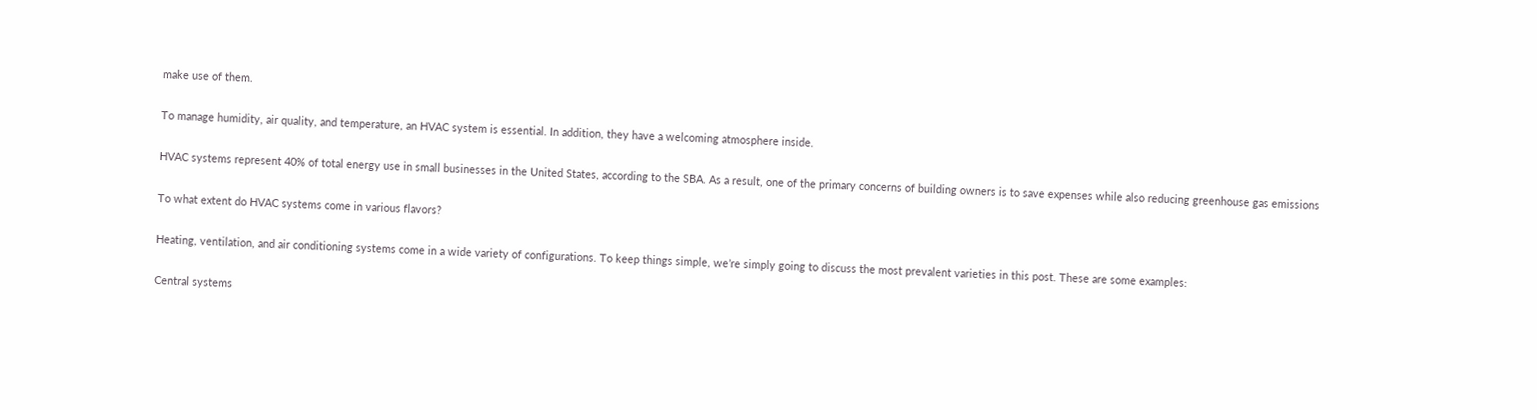make use of them.

To manage humidity, air quality, and temperature, an HVAC system is essential. In addition, they have a welcoming atmosphere inside.

HVAC systems represent 40% of total energy use in small businesses in the United States, according to the SBA. As a result, one of the primary concerns of building owners is to save expenses while also reducing greenhouse gas emissions

To what extent do HVAC systems come in various flavors?

Heating, ventilation, and air conditioning systems come in a wide variety of configurations. To keep things simple, we’re simply going to discuss the most prevalent varieties in this post. These are some examples:

Central systems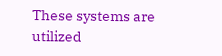These systems are utilized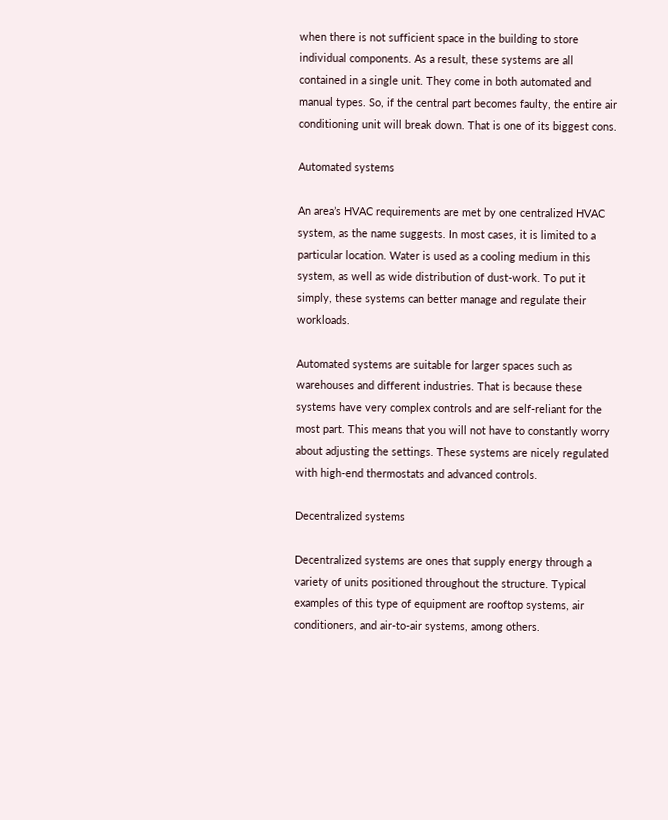when there is not sufficient space in the building to store individual components. As a result, these systems are all contained in a single unit. They come in both automated and manual types. So, if the central part becomes faulty, the entire air conditioning unit will break down. That is one of its biggest cons.

Automated systems

An area’s HVAC requirements are met by one centralized HVAC system, as the name suggests. In most cases, it is limited to a particular location. Water is used as a cooling medium in this system, as well as wide distribution of dust-work. To put it simply, these systems can better manage and regulate their workloads.

Automated systems are suitable for larger spaces such as warehouses and different industries. That is because these systems have very complex controls and are self-reliant for the most part. This means that you will not have to constantly worry about adjusting the settings. These systems are nicely regulated with high-end thermostats and advanced controls.

Decentralized systems

Decentralized systems are ones that supply energy through a variety of units positioned throughout the structure. Typical examples of this type of equipment are rooftop systems, air conditioners, and air-to-air systems, among others.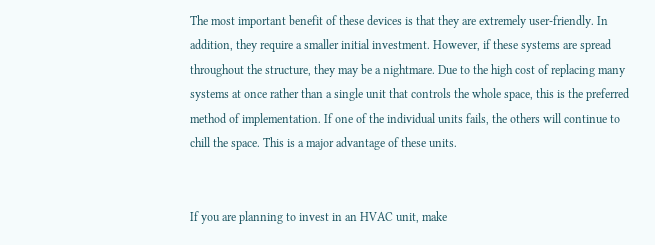The most important benefit of these devices is that they are extremely user-friendly. In addition, they require a smaller initial investment. However, if these systems are spread throughout the structure, they may be a nightmare. Due to the high cost of replacing many systems at once rather than a single unit that controls the whole space, this is the preferred method of implementation. If one of the individual units fails, the others will continue to chill the space. This is a major advantage of these units.


If you are planning to invest in an HVAC unit, make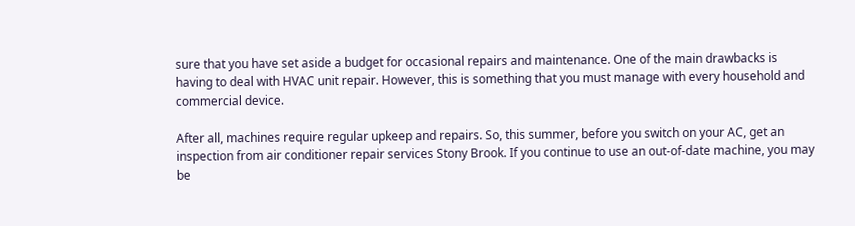sure that you have set aside a budget for occasional repairs and maintenance. One of the main drawbacks is having to deal with HVAC unit repair. However, this is something that you must manage with every household and commercial device.

After all, machines require regular upkeep and repairs. So, this summer, before you switch on your AC, get an inspection from air conditioner repair services Stony Brook. If you continue to use an out-of-date machine, you may be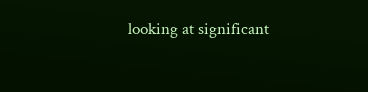looking at significant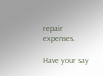repair expenses.

Have your say